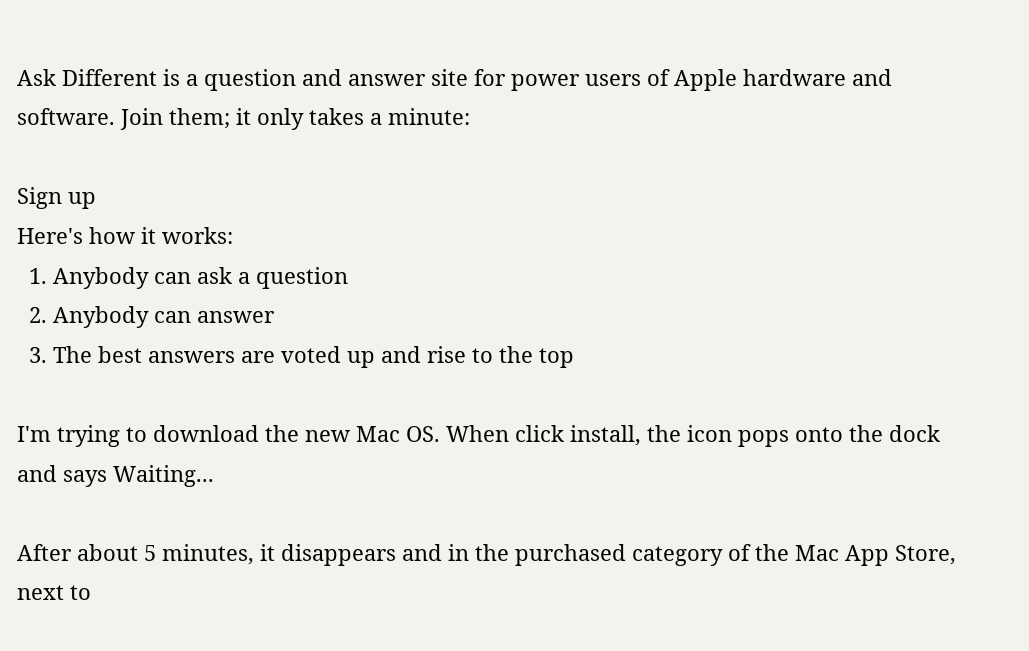Ask Different is a question and answer site for power users of Apple hardware and software. Join them; it only takes a minute:

Sign up
Here's how it works:
  1. Anybody can ask a question
  2. Anybody can answer
  3. The best answers are voted up and rise to the top

I'm trying to download the new Mac OS. When click install, the icon pops onto the dock and says Waiting...

After about 5 minutes, it disappears and in the purchased category of the Mac App Store, next to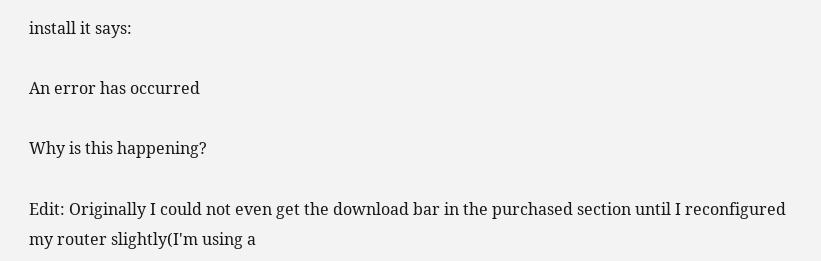install it says:

An error has occurred

Why is this happening?

Edit: Originally I could not even get the download bar in the purchased section until I reconfigured my router slightly(I'm using a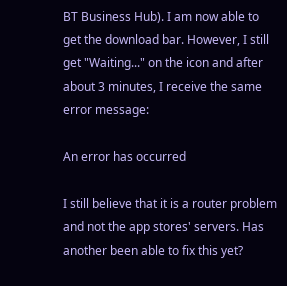BT Business Hub). I am now able to get the download bar. However, I still get "Waiting..." on the icon and after about 3 minutes, I receive the same error message:

An error has occurred

I still believe that it is a router problem and not the app stores' servers. Has another been able to fix this yet?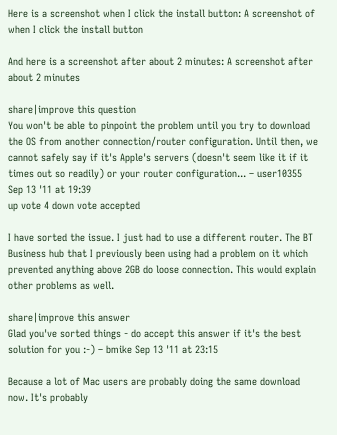Here is a screenshot when I click the install button: A screenshot of when I click the install button

And here is a screenshot after about 2 minutes: A screenshot after about 2 minutes

share|improve this question
You won't be able to pinpoint the problem until you try to download the OS from another connection/router configuration. Until then, we cannot safely say if it's Apple's servers (doesn't seem like it if it times out so readily) or your router configuration... – user10355 Sep 13 '11 at 19:39
up vote 4 down vote accepted

I have sorted the issue. I just had to use a different router. The BT Business hub that I previously been using had a problem on it which prevented anything above 2GB do loose connection. This would explain other problems as well.

share|improve this answer
Glad you've sorted things - do accept this answer if it's the best solution for you :-) – bmike Sep 13 '11 at 23:15

Because a lot of Mac users are probably doing the same download now. It's probably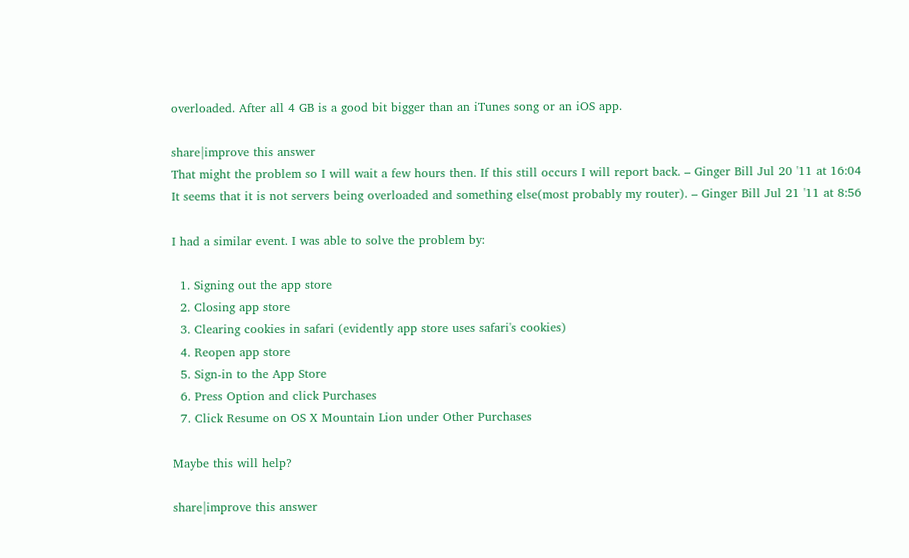overloaded. After all 4 GB is a good bit bigger than an iTunes song or an iOS app.

share|improve this answer
That might the problem so I will wait a few hours then. If this still occurs I will report back. – Ginger Bill Jul 20 '11 at 16:04
It seems that it is not servers being overloaded and something else(most probably my router). – Ginger Bill Jul 21 '11 at 8:56

I had a similar event. I was able to solve the problem by:

  1. Signing out the app store
  2. Closing app store
  3. Clearing cookies in safari (evidently app store uses safari's cookies)
  4. Reopen app store
  5. Sign-in to the App Store
  6. Press Option and click Purchases
  7. Click Resume on OS X Mountain Lion under Other Purchases

Maybe this will help?

share|improve this answer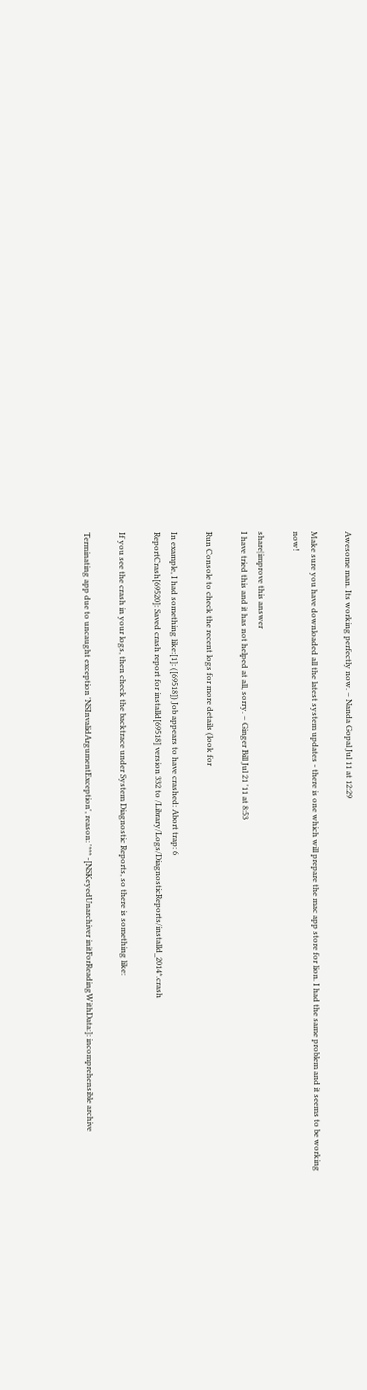Awesome man. Its working perfectly now. – Nanda Gopal Jul 11 at 12:29

Make sure you have downloaded all the latest system updates - there is one which will prepare the mac app store for lion. I had the same problem and it seems to be working now!

share|improve this answer
I have tried this and it has not helped at all, sorry. – Ginger Bill Jul 21 '11 at 8:53

Run Console to check the recent logs for more details (look for

In example, I had something like:[1]: ([69518]) Job appears to have crashed: Abort trap: 6
ReportCrash[69520]: Saved crash report for installd[69518] version 332 to /Library/Logs/DiagnosticReports/installd_2014*.crash

If you see the crash in your logs, then check the backtrace under System Diagnostic Reports, so there is something like:

Terminating app due to uncaught exception 'NSInvalidArgumentException', reason: '*** -[NSKeyedUnarchiver initForReadingWithData:]: incomprehensible archive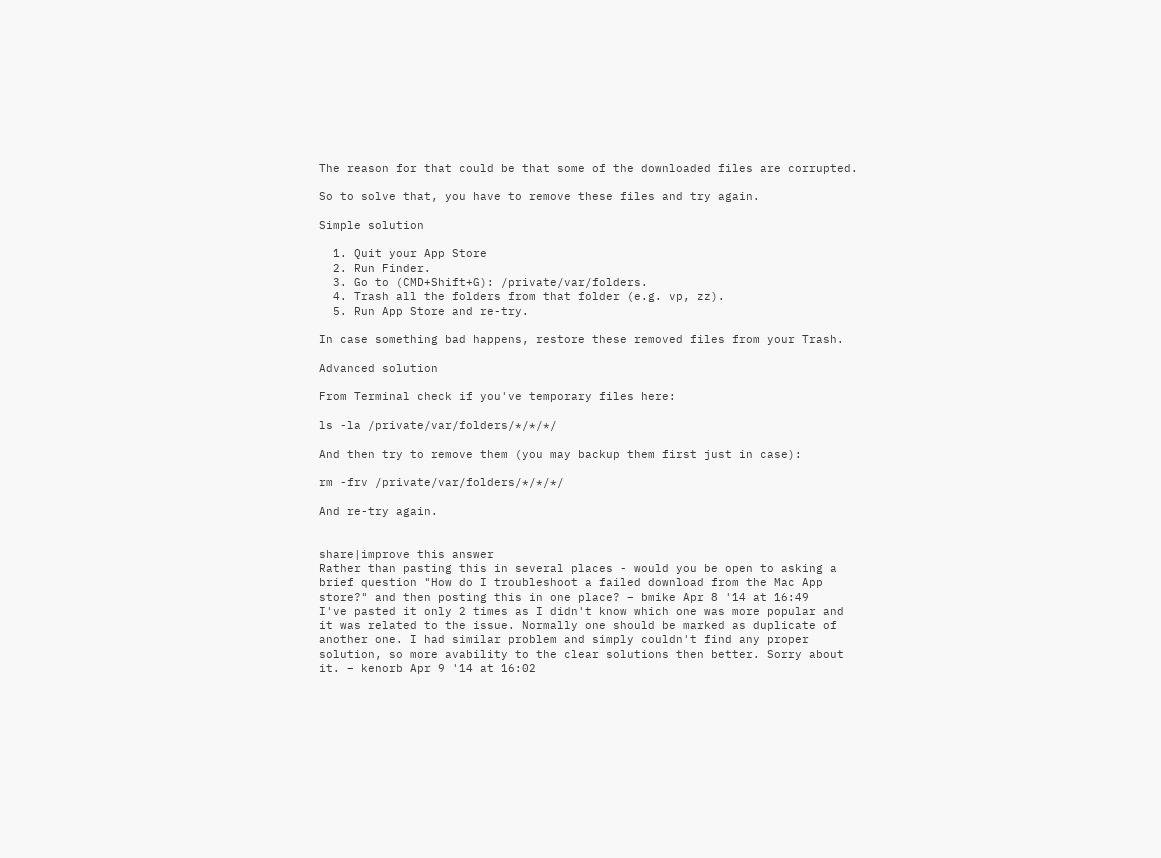The reason for that could be that some of the downloaded files are corrupted.

So to solve that, you have to remove these files and try again.

Simple solution

  1. Quit your App Store
  2. Run Finder.
  3. Go to (CMD+Shift+G): /private/var/folders.
  4. Trash all the folders from that folder (e.g. vp, zz).
  5. Run App Store and re-try.

In case something bad happens, restore these removed files from your Trash.

Advanced solution

From Terminal check if you've temporary files here:

ls -la /private/var/folders/*/*/*/

And then try to remove them (you may backup them first just in case):

rm -frv /private/var/folders/*/*/*/

And re-try again.


share|improve this answer
Rather than pasting this in several places - would you be open to asking a brief question "How do I troubleshoot a failed download from the Mac App store?" and then posting this in one place? – bmike Apr 8 '14 at 16:49
I've pasted it only 2 times as I didn't know which one was more popular and it was related to the issue. Normally one should be marked as duplicate of another one. I had similar problem and simply couldn't find any proper solution, so more avability to the clear solutions then better. Sorry about it. – kenorb Apr 9 '14 at 16:02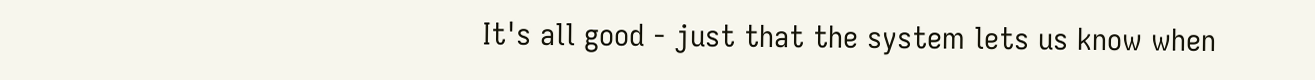It's all good - just that the system lets us know when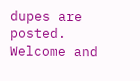dupes are posted. Welcome and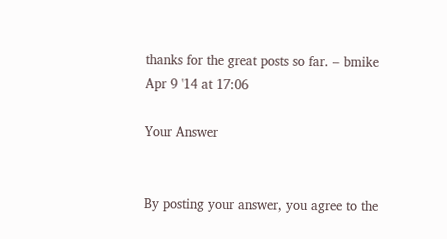thanks for the great posts so far. – bmike Apr 9 '14 at 17:06

Your Answer


By posting your answer, you agree to the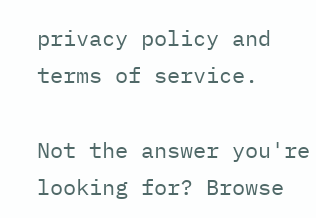privacy policy and terms of service.

Not the answer you're looking for? Browse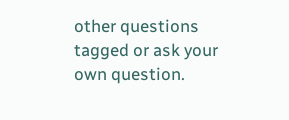other questions tagged or ask your own question.